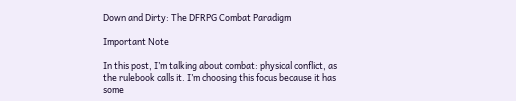Down and Dirty: The DFRPG Combat Paradigm

Important Note

In this post, I’m talking about combat: physical conflict, as the rulebook calls it. I’m choosing this focus because it has some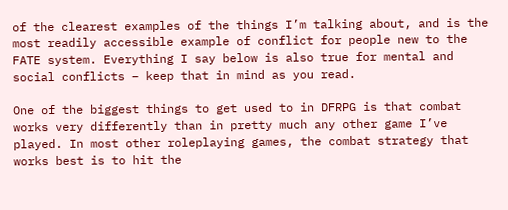of the clearest examples of the things I’m talking about, and is the most readily accessible example of conflict for people new to the FATE system. Everything I say below is also true for mental and social conflicts – keep that in mind as you read.

One of the biggest things to get used to in DFRPG is that combat works very differently than in pretty much any other game I’ve played. In most other roleplaying games, the combat strategy that works best is to hit the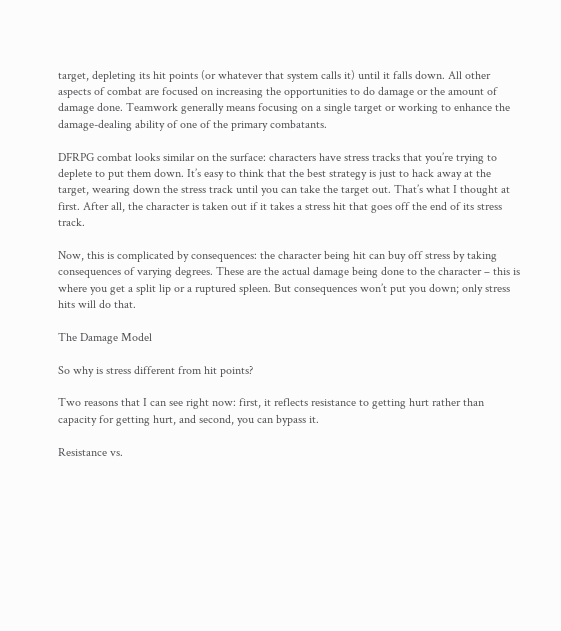target, depleting its hit points (or whatever that system calls it) until it falls down. All other aspects of combat are focused on increasing the opportunities to do damage or the amount of damage done. Teamwork generally means focusing on a single target or working to enhance the damage-dealing ability of one of the primary combatants.

DFRPG combat looks similar on the surface: characters have stress tracks that you’re trying to deplete to put them down. It’s easy to think that the best strategy is just to hack away at the target, wearing down the stress track until you can take the target out. That’s what I thought at first. After all, the character is taken out if it takes a stress hit that goes off the end of its stress track.

Now, this is complicated by consequences: the character being hit can buy off stress by taking consequences of varying degrees. These are the actual damage being done to the character – this is where you get a split lip or a ruptured spleen. But consequences won’t put you down; only stress hits will do that.

The Damage Model

So why is stress different from hit points?

Two reasons that I can see right now: first, it reflects resistance to getting hurt rather than capacity for getting hurt, and second, you can bypass it.

Resistance vs.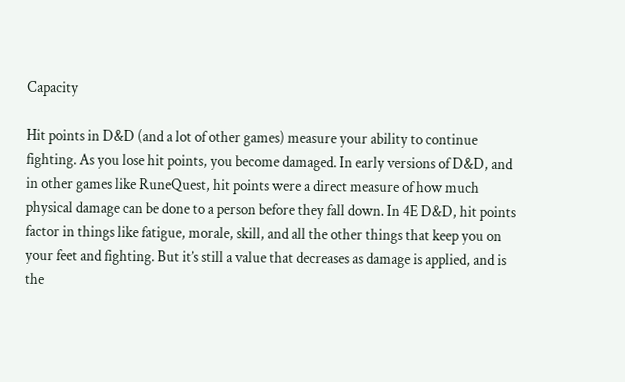Capacity

Hit points in D&D (and a lot of other games) measure your ability to continue fighting. As you lose hit points, you become damaged. In early versions of D&D, and in other games like RuneQuest, hit points were a direct measure of how much physical damage can be done to a person before they fall down. In 4E D&D, hit points factor in things like fatigue, morale, skill, and all the other things that keep you on your feet and fighting. But it’s still a value that decreases as damage is applied, and is the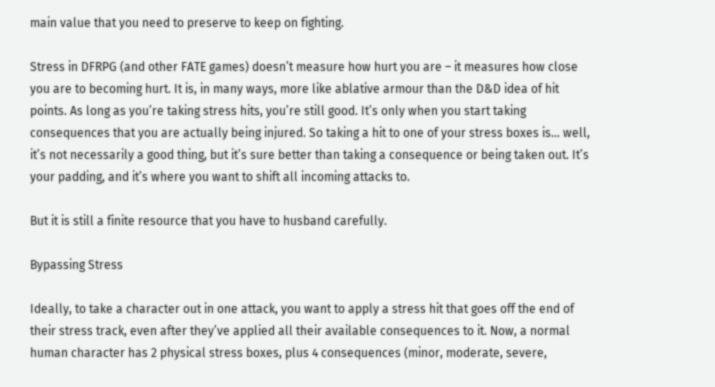main value that you need to preserve to keep on fighting.

Stress in DFRPG (and other FATE games) doesn’t measure how hurt you are – it measures how close you are to becoming hurt. It is, in many ways, more like ablative armour than the D&D idea of hit points. As long as you’re taking stress hits, you’re still good. It’s only when you start taking consequences that you are actually being injured. So taking a hit to one of your stress boxes is… well, it’s not necessarily a good thing, but it’s sure better than taking a consequence or being taken out. It’s your padding, and it’s where you want to shift all incoming attacks to.

But it is still a finite resource that you have to husband carefully.

Bypassing Stress

Ideally, to take a character out in one attack, you want to apply a stress hit that goes off the end of their stress track, even after they’ve applied all their available consequences to it. Now, a normal human character has 2 physical stress boxes, plus 4 consequences (minor, moderate, severe,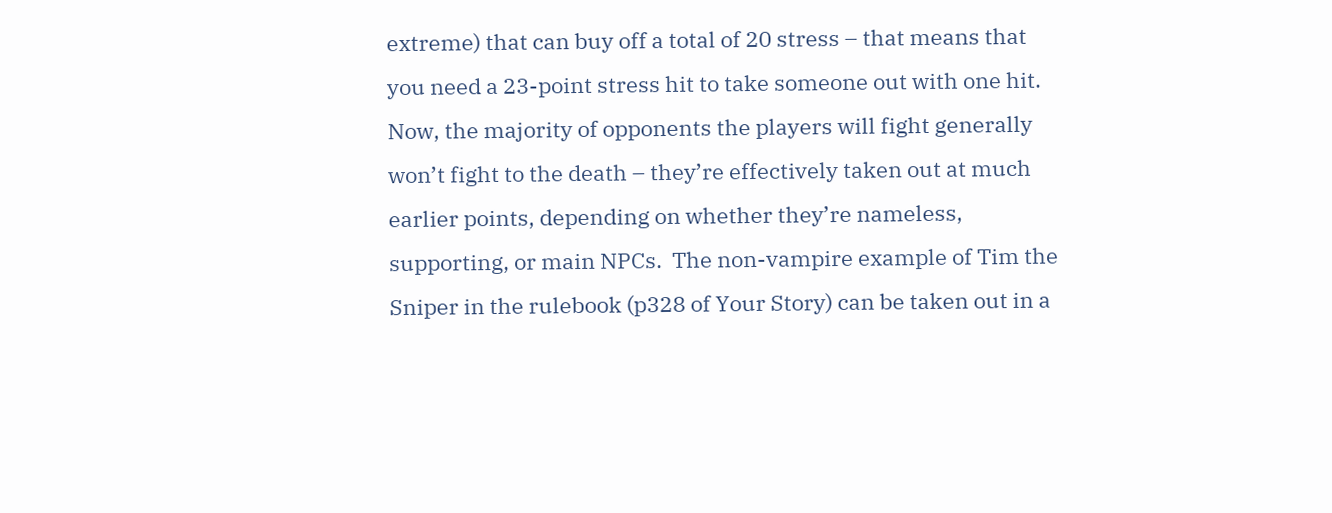extreme) that can buy off a total of 20 stress – that means that you need a 23-point stress hit to take someone out with one hit. Now, the majority of opponents the players will fight generally won’t fight to the death – they’re effectively taken out at much earlier points, depending on whether they’re nameless, supporting, or main NPCs.  The non-vampire example of Tim the Sniper in the rulebook (p328 of Your Story) can be taken out in a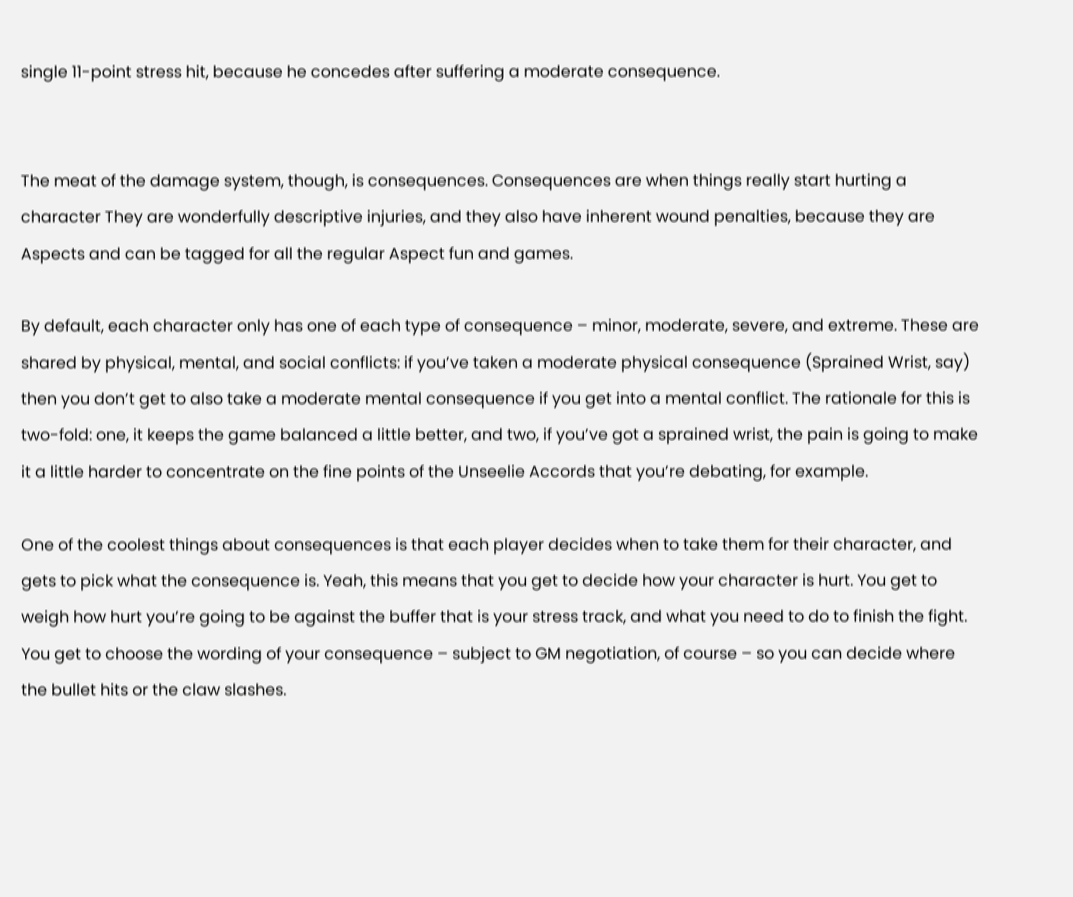single 11-point stress hit, because he concedes after suffering a moderate consequence.


The meat of the damage system, though, is consequences. Consequences are when things really start hurting a character They are wonderfully descriptive injuries, and they also have inherent wound penalties, because they are Aspects and can be tagged for all the regular Aspect fun and games.

By default, each character only has one of each type of consequence – minor, moderate, severe, and extreme. These are shared by physical, mental, and social conflicts: if you’ve taken a moderate physical consequence (Sprained Wrist, say) then you don’t get to also take a moderate mental consequence if you get into a mental conflict. The rationale for this is two-fold: one, it keeps the game balanced a little better, and two, if you’ve got a sprained wrist, the pain is going to make it a little harder to concentrate on the fine points of the Unseelie Accords that you’re debating, for example.

One of the coolest things about consequences is that each player decides when to take them for their character, and gets to pick what the consequence is. Yeah, this means that you get to decide how your character is hurt. You get to weigh how hurt you’re going to be against the buffer that is your stress track, and what you need to do to finish the fight. You get to choose the wording of your consequence – subject to GM negotiation, of course – so you can decide where the bullet hits or the claw slashes.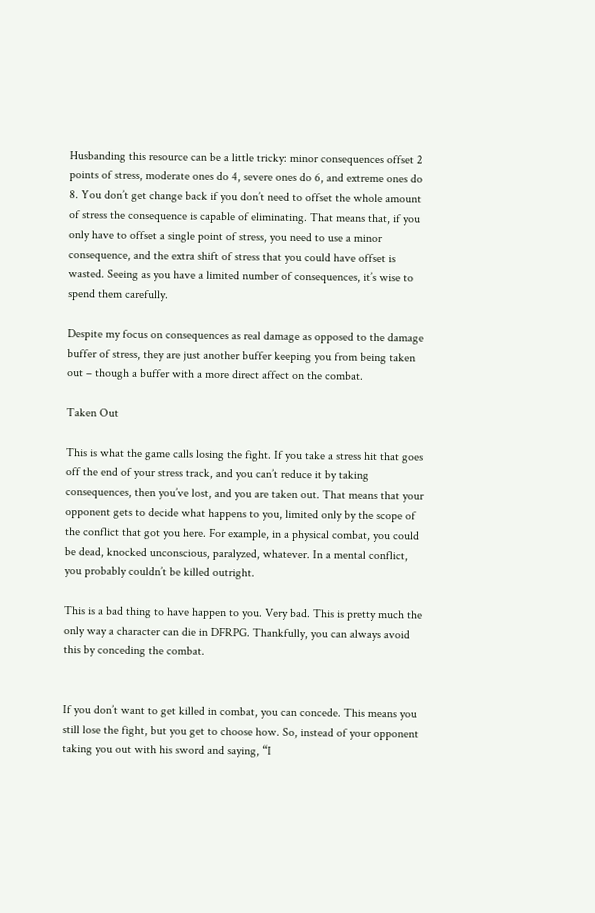Husbanding this resource can be a little tricky: minor consequences offset 2 points of stress, moderate ones do 4, severe ones do 6, and extreme ones do 8. You don’t get change back if you don’t need to offset the whole amount of stress the consequence is capable of eliminating. That means that, if you only have to offset a single point of stress, you need to use a minor consequence, and the extra shift of stress that you could have offset is wasted. Seeing as you have a limited number of consequences, it’s wise to spend them carefully.

Despite my focus on consequences as real damage as opposed to the damage buffer of stress, they are just another buffer keeping you from being taken out – though a buffer with a more direct affect on the combat.

Taken Out

This is what the game calls losing the fight. If you take a stress hit that goes off the end of your stress track, and you can’t reduce it by taking consequences, then you’ve lost, and you are taken out. That means that your opponent gets to decide what happens to you, limited only by the scope of the conflict that got you here. For example, in a physical combat, you could be dead, knocked unconscious, paralyzed, whatever. In a mental conflict, you probably couldn’t be killed outright.

This is a bad thing to have happen to you. Very bad. This is pretty much the only way a character can die in DFRPG. Thankfully, you can always avoid this by conceding the combat.


If you don’t want to get killed in combat, you can concede. This means you still lose the fight, but you get to choose how. So, instead of your opponent taking you out with his sword and saying, “I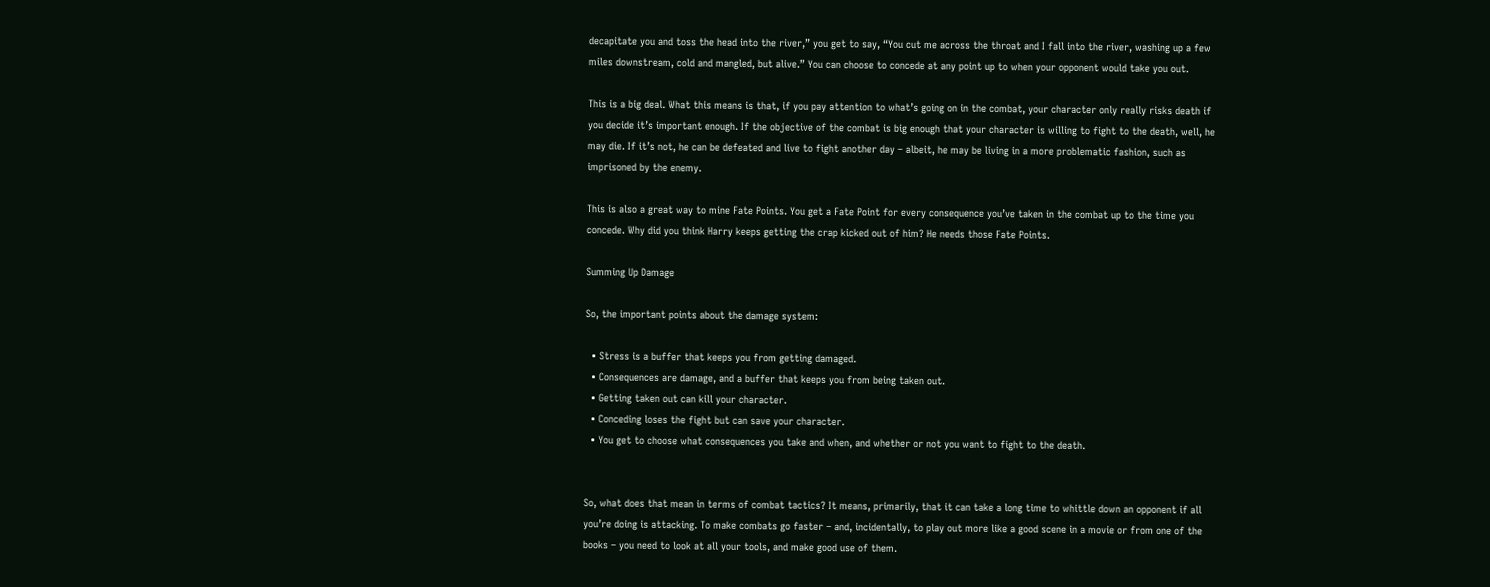decapitate you and toss the head into the river,” you get to say, “You cut me across the throat and I fall into the river, washing up a few miles downstream, cold and mangled, but alive.” You can choose to concede at any point up to when your opponent would take you out.

This is a big deal. What this means is that, if you pay attention to what’s going on in the combat, your character only really risks death if you decide it’s important enough. If the objective of the combat is big enough that your character is willing to fight to the death, well, he may die. If it’s not, he can be defeated and live to fight another day – albeit, he may be living in a more problematic fashion, such as imprisoned by the enemy.

This is also a great way to mine Fate Points. You get a Fate Point for every consequence you’ve taken in the combat up to the time you concede. Why did you think Harry keeps getting the crap kicked out of him? He needs those Fate Points.

Summing Up Damage

So, the important points about the damage system:

  • Stress is a buffer that keeps you from getting damaged.
  • Consequences are damage, and a buffer that keeps you from being taken out.
  • Getting taken out can kill your character.
  • Conceding loses the fight but can save your character.
  • You get to choose what consequences you take and when, and whether or not you want to fight to the death.


So, what does that mean in terms of combat tactics? It means, primarily, that it can take a long time to whittle down an opponent if all you’re doing is attacking. To make combats go faster – and, incidentally, to play out more like a good scene in a movie or from one of the books – you need to look at all your tools, and make good use of them.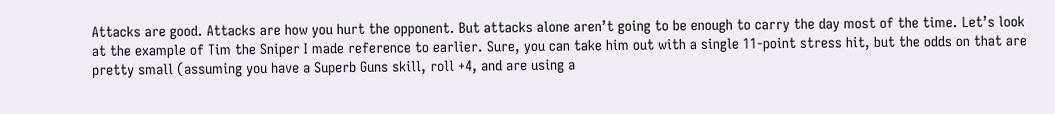Attacks are good. Attacks are how you hurt the opponent. But attacks alone aren’t going to be enough to carry the day most of the time. Let’s look at the example of Tim the Sniper I made reference to earlier. Sure, you can take him out with a single 11-point stress hit, but the odds on that are pretty small (assuming you have a Superb Guns skill, roll +4, and are using a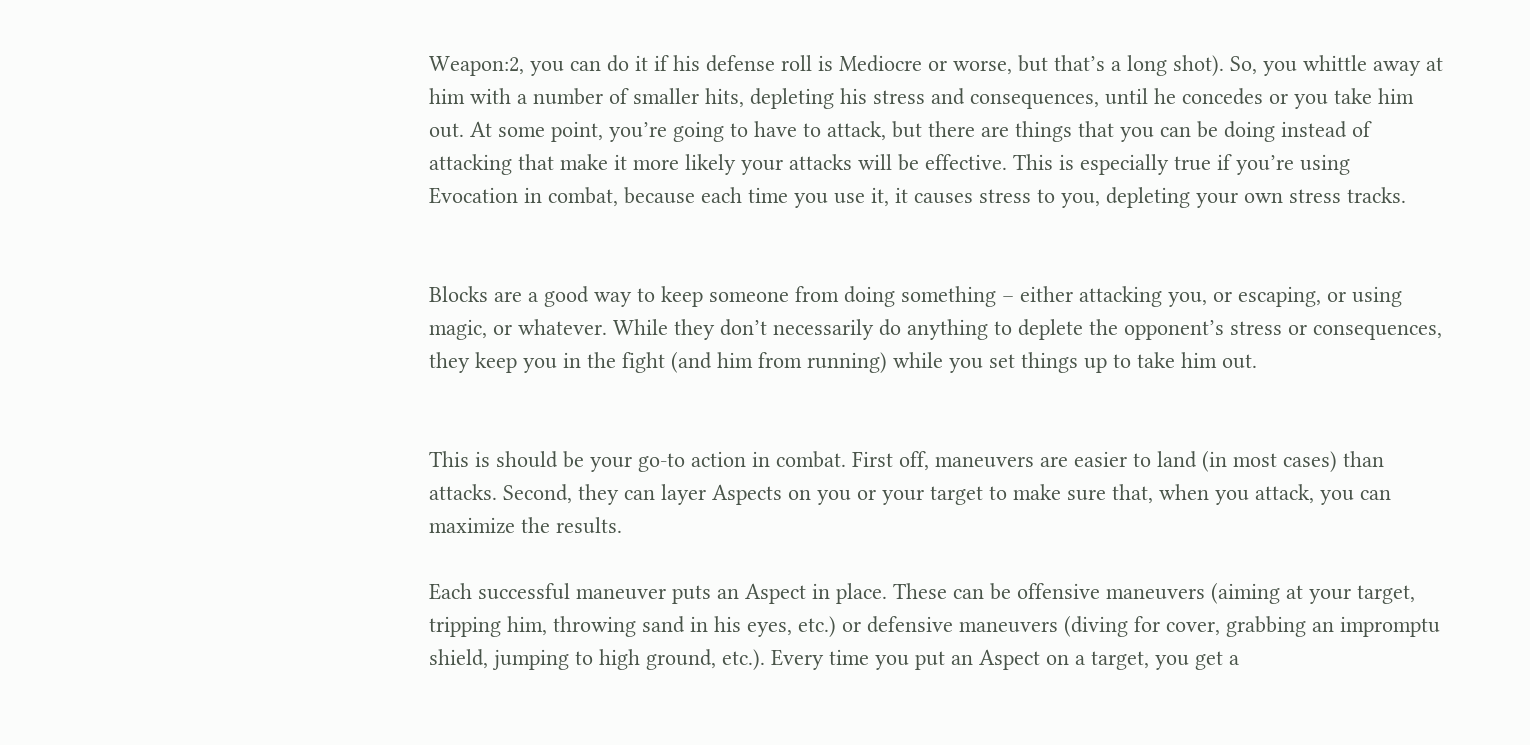Weapon:2, you can do it if his defense roll is Mediocre or worse, but that’s a long shot). So, you whittle away at him with a number of smaller hits, depleting his stress and consequences, until he concedes or you take him out. At some point, you’re going to have to attack, but there are things that you can be doing instead of attacking that make it more likely your attacks will be effective. This is especially true if you’re using Evocation in combat, because each time you use it, it causes stress to you, depleting your own stress tracks.


Blocks are a good way to keep someone from doing something – either attacking you, or escaping, or using magic, or whatever. While they don’t necessarily do anything to deplete the opponent’s stress or consequences, they keep you in the fight (and him from running) while you set things up to take him out.


This is should be your go-to action in combat. First off, maneuvers are easier to land (in most cases) than attacks. Second, they can layer Aspects on you or your target to make sure that, when you attack, you can maximize the results.

Each successful maneuver puts an Aspect in place. These can be offensive maneuvers (aiming at your target, tripping him, throwing sand in his eyes, etc.) or defensive maneuvers (diving for cover, grabbing an impromptu shield, jumping to high ground, etc.). Every time you put an Aspect on a target, you get a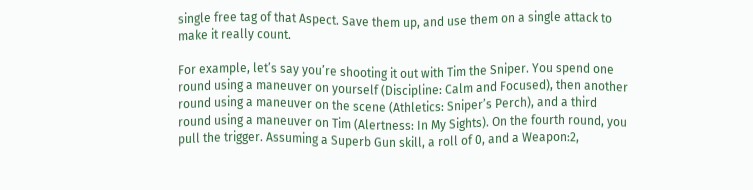single free tag of that Aspect. Save them up, and use them on a single attack to make it really count.

For example, let’s say you’re shooting it out with Tim the Sniper. You spend one round using a maneuver on yourself (Discipline: Calm and Focused), then another round using a maneuver on the scene (Athletics: Sniper’s Perch), and a third round using a maneuver on Tim (Alertness: In My Sights). On the fourth round, you pull the trigger. Assuming a Superb Gun skill, a roll of 0, and a Weapon:2,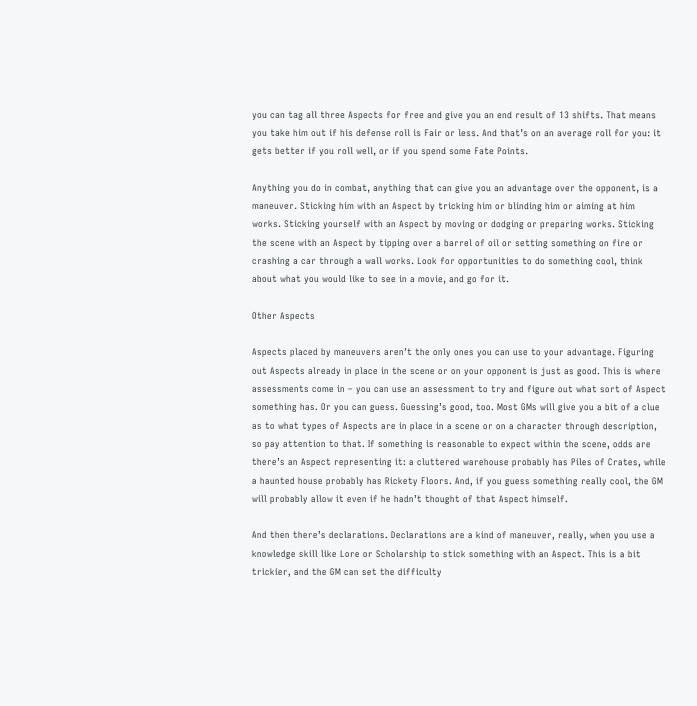you can tag all three Aspects for free and give you an end result of 13 shifts. That means you take him out if his defense roll is Fair or less. And that’s on an average roll for you: it gets better if you roll well, or if you spend some Fate Points.

Anything you do in combat, anything that can give you an advantage over the opponent, is a maneuver. Sticking him with an Aspect by tricking him or blinding him or aiming at him works. Sticking yourself with an Aspect by moving or dodging or preparing works. Sticking the scene with an Aspect by tipping over a barrel of oil or setting something on fire or crashing a car through a wall works. Look for opportunities to do something cool, think about what you would like to see in a movie, and go for it.

Other Aspects

Aspects placed by maneuvers aren’t the only ones you can use to your advantage. Figuring out Aspects already in place in the scene or on your opponent is just as good. This is where assessments come in – you can use an assessment to try and figure out what sort of Aspect something has. Or you can guess. Guessing’s good, too. Most GMs will give you a bit of a clue as to what types of Aspects are in place in a scene or on a character through description, so pay attention to that. If something is reasonable to expect within the scene, odds are there’s an Aspect representing it: a cluttered warehouse probably has Piles of Crates, while a haunted house probably has Rickety Floors. And, if you guess something really cool, the GM will probably allow it even if he hadn’t thought of that Aspect himself.

And then there’s declarations. Declarations are a kind of maneuver, really, when you use a knowledge skill like Lore or Scholarship to stick something with an Aspect. This is a bit trickier, and the GM can set the difficulty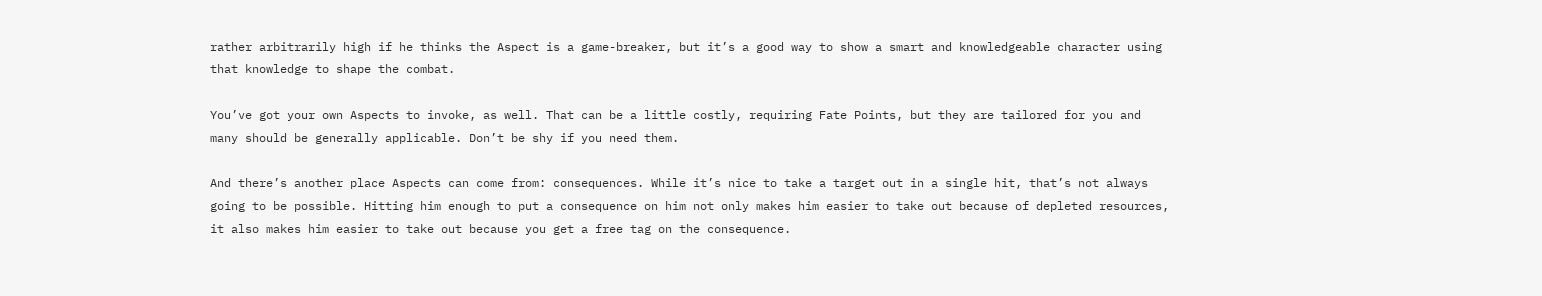rather arbitrarily high if he thinks the Aspect is a game-breaker, but it’s a good way to show a smart and knowledgeable character using that knowledge to shape the combat.

You’ve got your own Aspects to invoke, as well. That can be a little costly, requiring Fate Points, but they are tailored for you and many should be generally applicable. Don’t be shy if you need them.

And there’s another place Aspects can come from: consequences. While it’s nice to take a target out in a single hit, that’s not always going to be possible. Hitting him enough to put a consequence on him not only makes him easier to take out because of depleted resources, it also makes him easier to take out because you get a free tag on the consequence.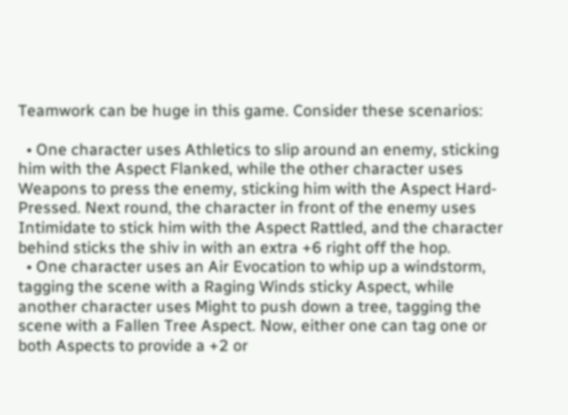Teamwork can be huge in this game. Consider these scenarios:

  • One character uses Athletics to slip around an enemy, sticking him with the Aspect Flanked, while the other character uses Weapons to press the enemy, sticking him with the Aspect Hard-Pressed. Next round, the character in front of the enemy uses Intimidate to stick him with the Aspect Rattled, and the character behind sticks the shiv in with an extra +6 right off the hop.
  • One character uses an Air Evocation to whip up a windstorm, tagging the scene with a Raging Winds sticky Aspect, while another character uses Might to push down a tree, tagging the scene with a Fallen Tree Aspect. Now, either one can tag one or both Aspects to provide a +2 or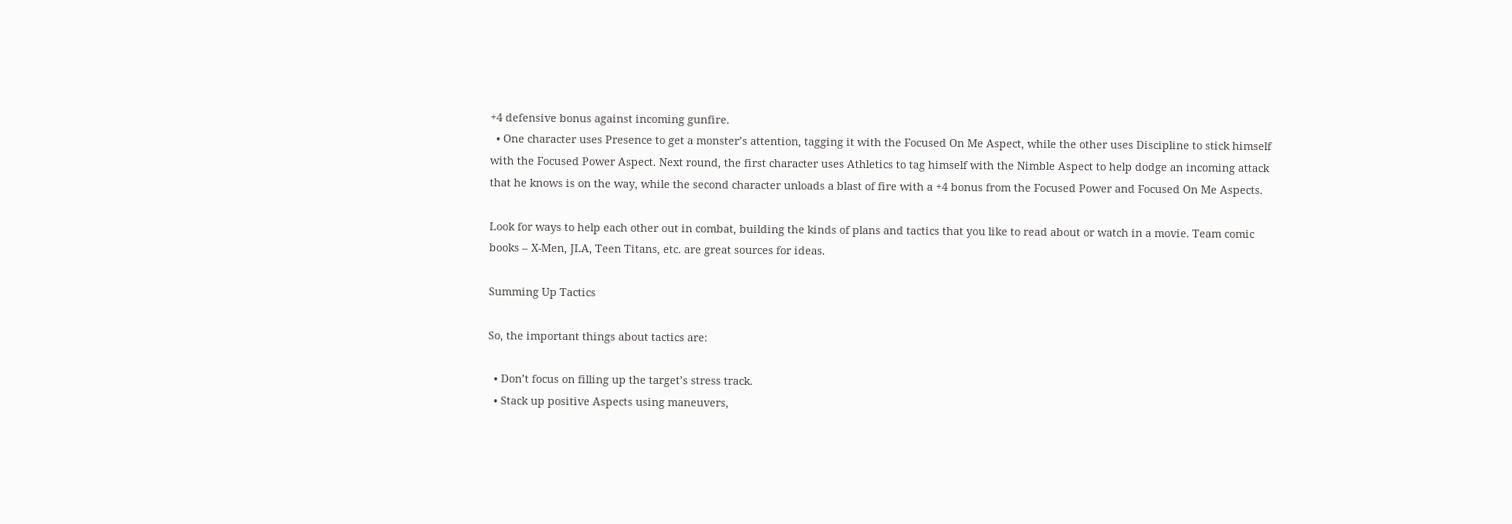+4 defensive bonus against incoming gunfire.
  • One character uses Presence to get a monster’s attention, tagging it with the Focused On Me Aspect, while the other uses Discipline to stick himself with the Focused Power Aspect. Next round, the first character uses Athletics to tag himself with the Nimble Aspect to help dodge an incoming attack that he knows is on the way, while the second character unloads a blast of fire with a +4 bonus from the Focused Power and Focused On Me Aspects.

Look for ways to help each other out in combat, building the kinds of plans and tactics that you like to read about or watch in a movie. Team comic books – X-Men, JLA, Teen Titans, etc. are great sources for ideas.

Summing Up Tactics

So, the important things about tactics are:

  • Don’t focus on filling up the target’s stress track.
  • Stack up positive Aspects using maneuvers,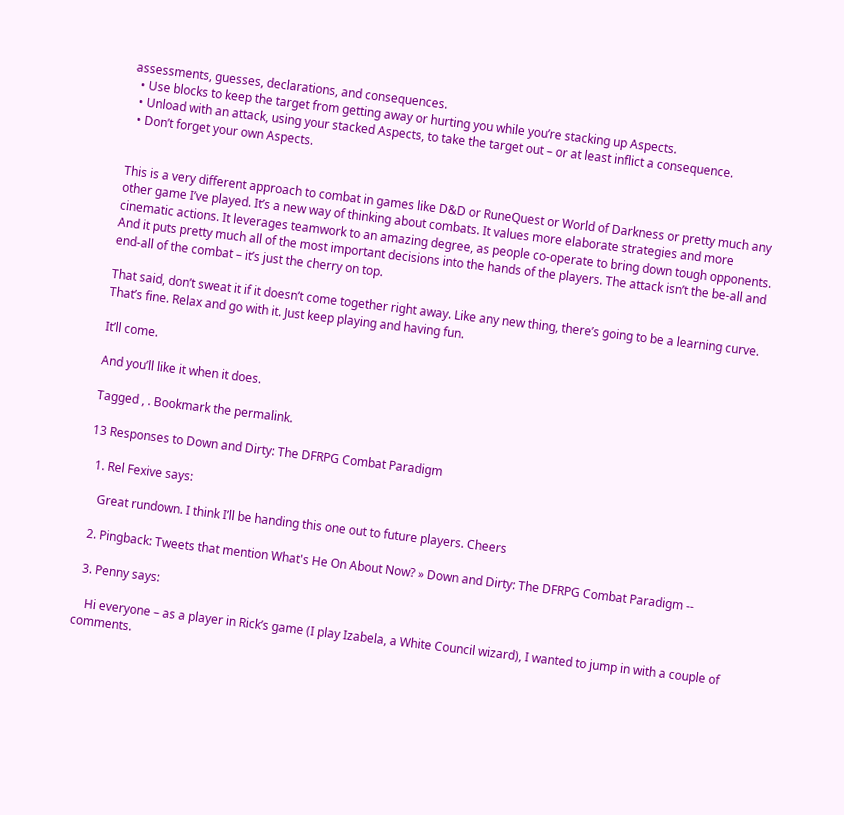assessments, guesses, declarations, and consequences.
  • Use blocks to keep the target from getting away or hurting you while you’re stacking up Aspects.
  • Unload with an attack, using your stacked Aspects, to take the target out – or at least inflict a consequence.
  • Don’t forget your own Aspects.


This is a very different approach to combat in games like D&D or RuneQuest or World of Darkness or pretty much any other game I’ve played. It’s a new way of thinking about combats. It values more elaborate strategies and more cinematic actions. It leverages teamwork to an amazing degree, as people co-operate to bring down tough opponents. And it puts pretty much all of the most important decisions into the hands of the players. The attack isn’t the be-all and end-all of the combat – it’s just the cherry on top.

That said, don’t sweat it if it doesn’t come together right away. Like any new thing, there’s going to be a learning curve. That’s fine. Relax and go with it. Just keep playing and having fun.

It’ll come.

And you’ll like it when it does.

Tagged , . Bookmark the permalink.

13 Responses to Down and Dirty: The DFRPG Combat Paradigm

  1. Rel Fexive says:

    Great rundown. I think I’ll be handing this one out to future players. Cheers

  2. Pingback: Tweets that mention What's He On About Now? » Down and Dirty: The DFRPG Combat Paradigm --

  3. Penny says:

    Hi everyone – as a player in Rick’s game (I play Izabela, a White Council wizard), I wanted to jump in with a couple of comments.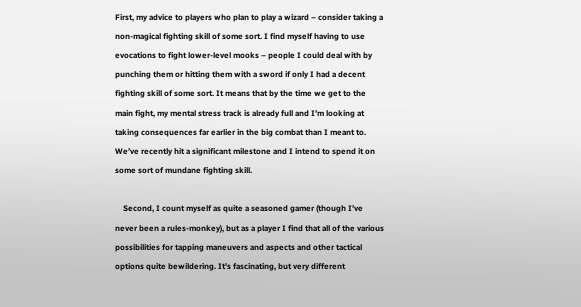First, my advice to players who plan to play a wizard – consider taking a non-magical fighting skill of some sort. I find myself having to use evocations to fight lower-level mooks – people I could deal with by punching them or hitting them with a sword if only I had a decent fighting skill of some sort. It means that by the time we get to the main fight, my mental stress track is already full and I’m looking at taking consequences far earlier in the big combat than I meant to. We’ve recently hit a significant milestone and I intend to spend it on some sort of mundane fighting skill.

    Second, I count myself as quite a seasoned gamer (though I’ve never been a rules-monkey), but as a player I find that all of the various possibilities for tapping maneuvers and aspects and other tactical options quite bewildering. It’s fascinating, but very different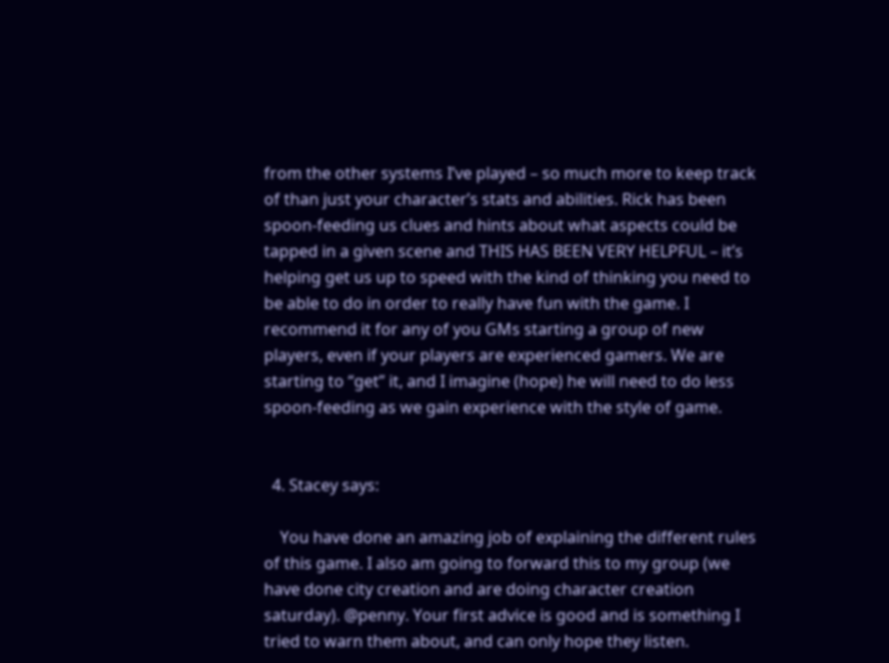from the other systems I’ve played – so much more to keep track of than just your character’s stats and abilities. Rick has been spoon-feeding us clues and hints about what aspects could be tapped in a given scene and THIS HAS BEEN VERY HELPFUL – it’s helping get us up to speed with the kind of thinking you need to be able to do in order to really have fun with the game. I recommend it for any of you GMs starting a group of new players, even if your players are experienced gamers. We are starting to “get” it, and I imagine (hope) he will need to do less spoon-feeding as we gain experience with the style of game.


  4. Stacey says:

    You have done an amazing job of explaining the different rules of this game. I also am going to forward this to my group (we have done city creation and are doing character creation saturday). @penny. Your first advice is good and is something I tried to warn them about, and can only hope they listen.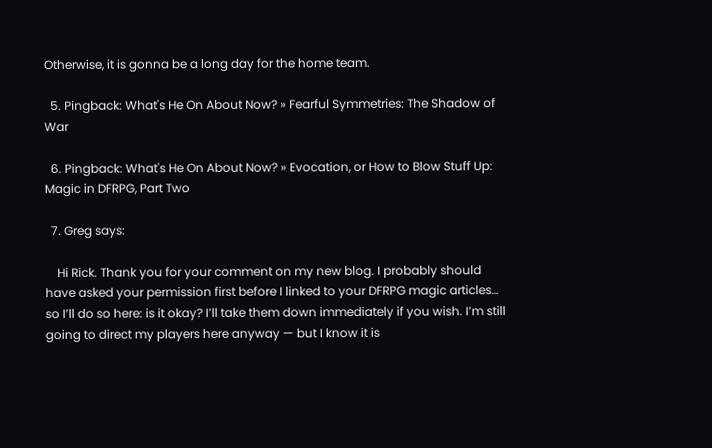Otherwise, it is gonna be a long day for the home team.

  5. Pingback: What's He On About Now? » Fearful Symmetries: The Shadow of War

  6. Pingback: What's He On About Now? » Evocation, or How to Blow Stuff Up: Magic in DFRPG, Part Two

  7. Greg says:

    Hi Rick. Thank you for your comment on my new blog. I probably should have asked your permission first before I linked to your DFRPG magic articles… so I’ll do so here: is it okay? I’ll take them down immediately if you wish. I’m still going to direct my players here anyway — but I know it is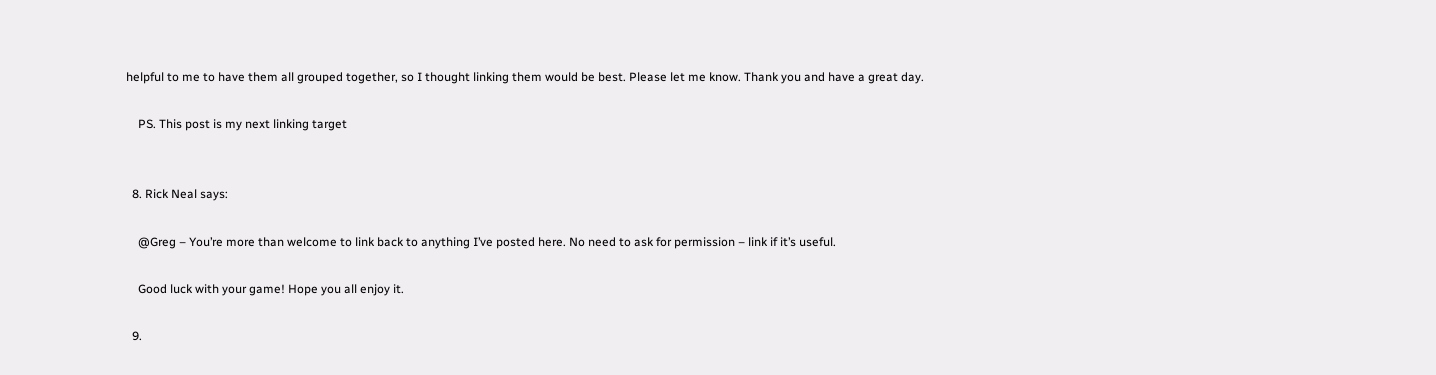helpful to me to have them all grouped together, so I thought linking them would be best. Please let me know. Thank you and have a great day.

    PS. This post is my next linking target


  8. Rick Neal says:

    @Greg – You’re more than welcome to link back to anything I’ve posted here. No need to ask for permission – link if it’s useful.

    Good luck with your game! Hope you all enjoy it.

  9.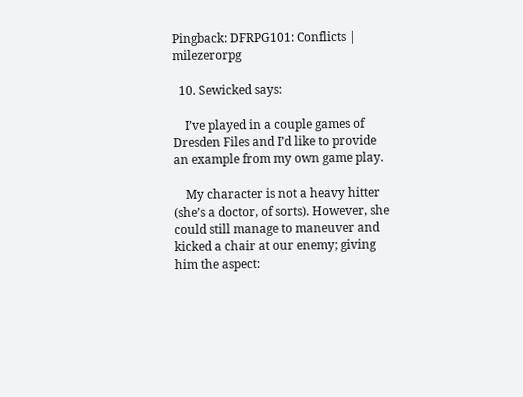Pingback: DFRPG101: Conflicts | milezerorpg

  10. Sewicked says:

    I’ve played in a couple games of Dresden Files and I’d like to provide an example from my own game play.

    My character is not a heavy hitter (she’s a doctor, of sorts). However, she could still manage to maneuver and kicked a chair at our enemy; giving him the aspect: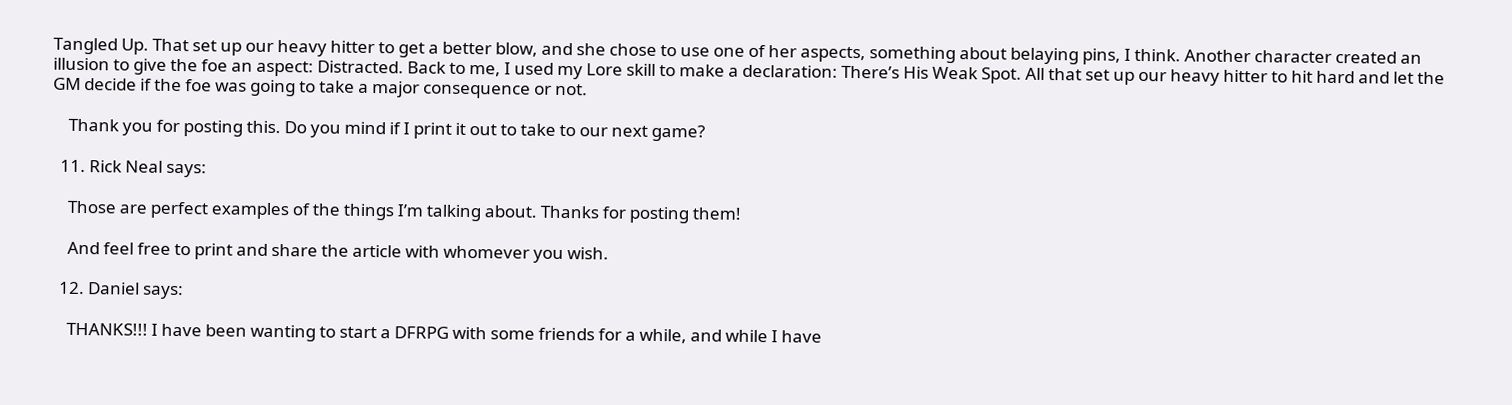Tangled Up. That set up our heavy hitter to get a better blow, and she chose to use one of her aspects, something about belaying pins, I think. Another character created an illusion to give the foe an aspect: Distracted. Back to me, I used my Lore skill to make a declaration: There’s His Weak Spot. All that set up our heavy hitter to hit hard and let the GM decide if the foe was going to take a major consequence or not.

    Thank you for posting this. Do you mind if I print it out to take to our next game?

  11. Rick Neal says:

    Those are perfect examples of the things I’m talking about. Thanks for posting them!

    And feel free to print and share the article with whomever you wish.

  12. Daniel says:

    THANKS!!! I have been wanting to start a DFRPG with some friends for a while, and while I have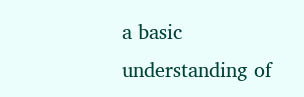a basic understanding of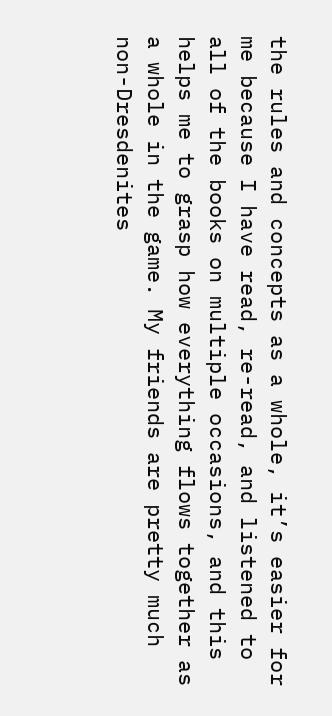the rules and concepts as a whole, it’s easier for me because I have read, re-read, and listened to all of the books on multiple occasions, and this helps me to grasp how everything flows together as a whole in the game. My friends are pretty much non-Dresdenites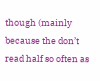though (mainly because the don’t read half so often as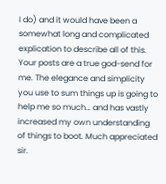I do) and it would have been a somewhat long and complicated explication to describe all of this. Your posts are a true god-send for me. The elegance and simplicity you use to sum things up is going to help me so much… and has vastly increased my own understanding of things to boot. Much appreciated sir.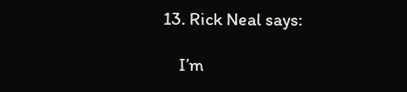13. Rick Neal says:

    I’m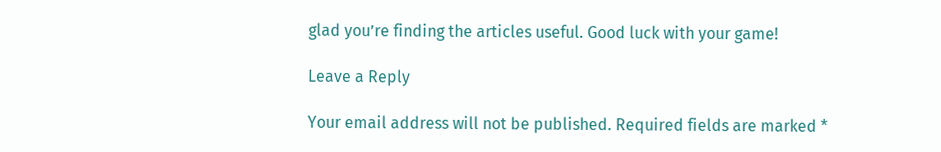glad you’re finding the articles useful. Good luck with your game!

Leave a Reply

Your email address will not be published. Required fields are marked *